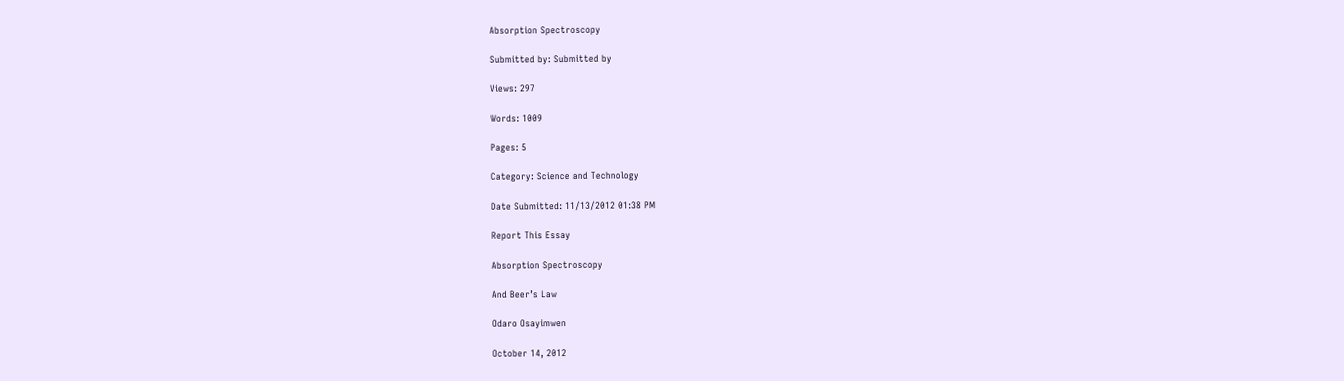Absorption Spectroscopy

Submitted by: Submitted by

Views: 297

Words: 1009

Pages: 5

Category: Science and Technology

Date Submitted: 11/13/2012 01:38 PM

Report This Essay

Absorption Spectroscopy

And Beer’s Law

Odaro Osayimwen

October 14, 2012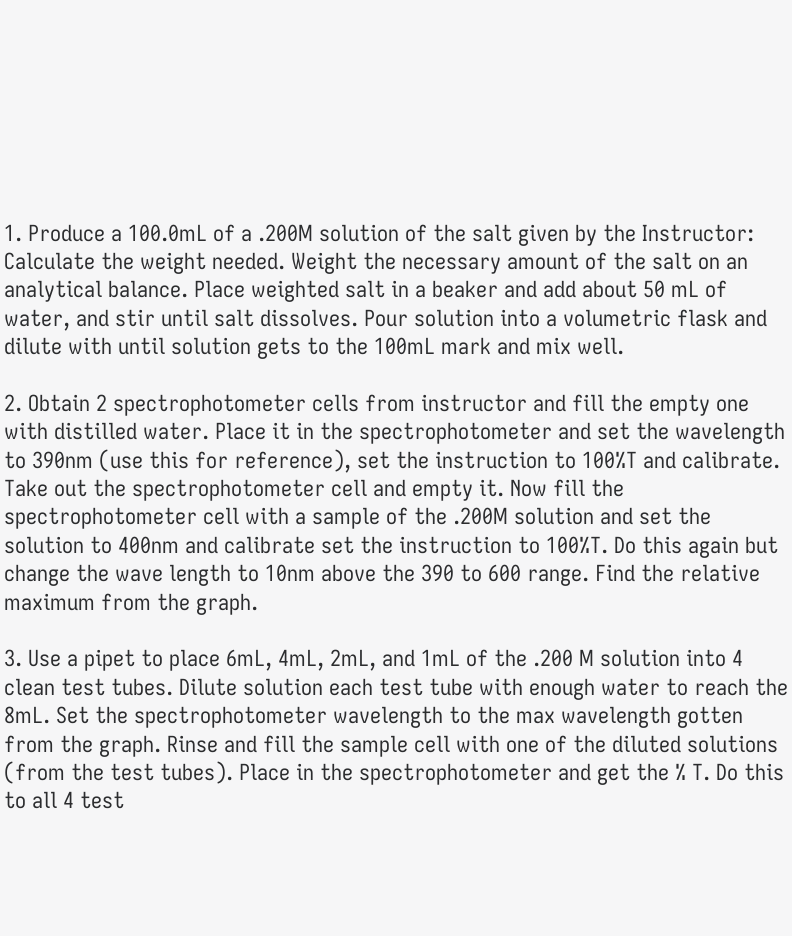1. Produce a 100.0mL of a .200M solution of the salt given by the Instructor: Calculate the weight needed. Weight the necessary amount of the salt on an analytical balance. Place weighted salt in a beaker and add about 50 mL of water, and stir until salt dissolves. Pour solution into a volumetric flask and dilute with until solution gets to the 100mL mark and mix well.

2. Obtain 2 spectrophotometer cells from instructor and fill the empty one with distilled water. Place it in the spectrophotometer and set the wavelength to 390nm (use this for reference), set the instruction to 100%T and calibrate. Take out the spectrophotometer cell and empty it. Now fill the spectrophotometer cell with a sample of the .200M solution and set the solution to 400nm and calibrate set the instruction to 100%T. Do this again but change the wave length to 10nm above the 390 to 600 range. Find the relative maximum from the graph.

3. Use a pipet to place 6mL, 4mL, 2mL, and 1mL of the .200 M solution into 4 clean test tubes. Dilute solution each test tube with enough water to reach the 8mL. Set the spectrophotometer wavelength to the max wavelength gotten from the graph. Rinse and fill the sample cell with one of the diluted solutions (from the test tubes). Place in the spectrophotometer and get the % T. Do this to all 4 test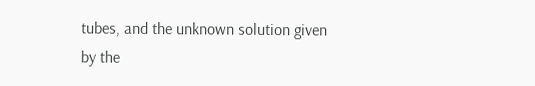tubes, and the unknown solution given by the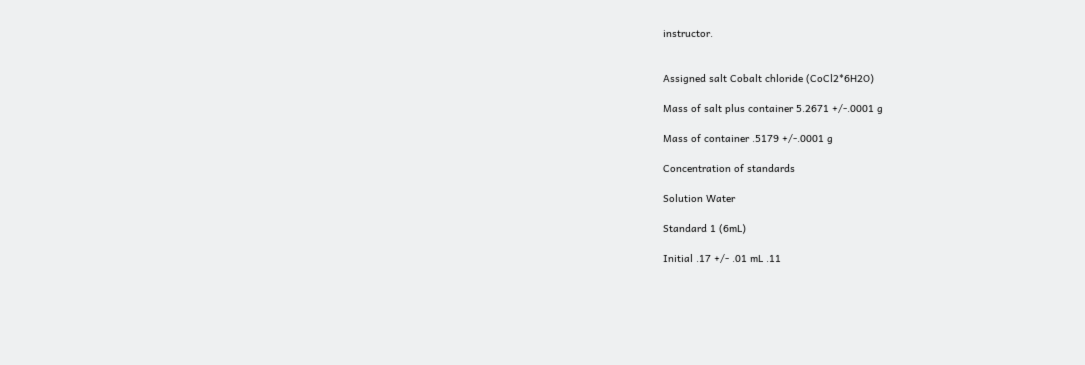instructor.


Assigned salt Cobalt chloride (CoCl2*6H2O)

Mass of salt plus container 5.2671 +/-.0001 g

Mass of container .5179 +/-.0001 g

Concentration of standards

Solution Water

Standard 1 (6mL)

Initial .17 +/- .01 mL .11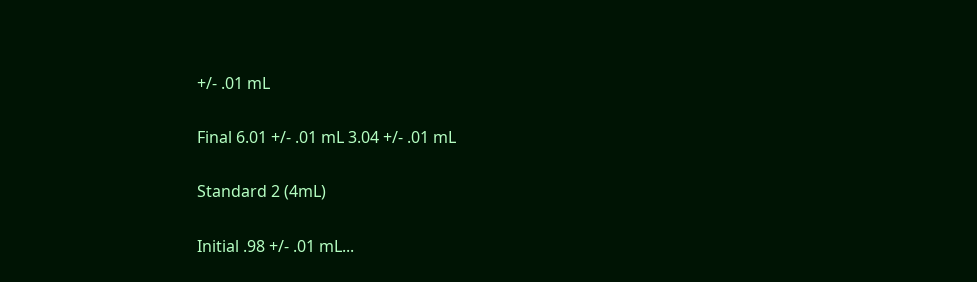+/- .01 mL

Final 6.01 +/- .01 mL 3.04 +/- .01 mL

Standard 2 (4mL)

Initial .98 +/- .01 mL...